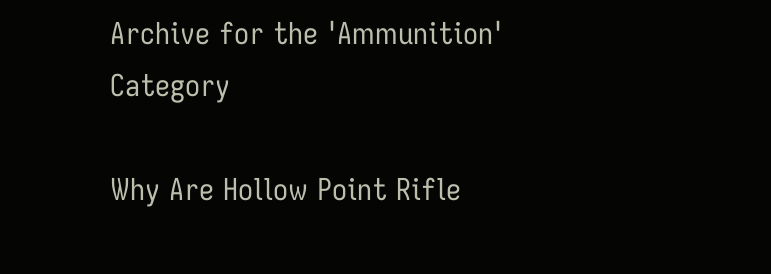Archive for the 'Ammunition' Category

Why Are Hollow Point Rifle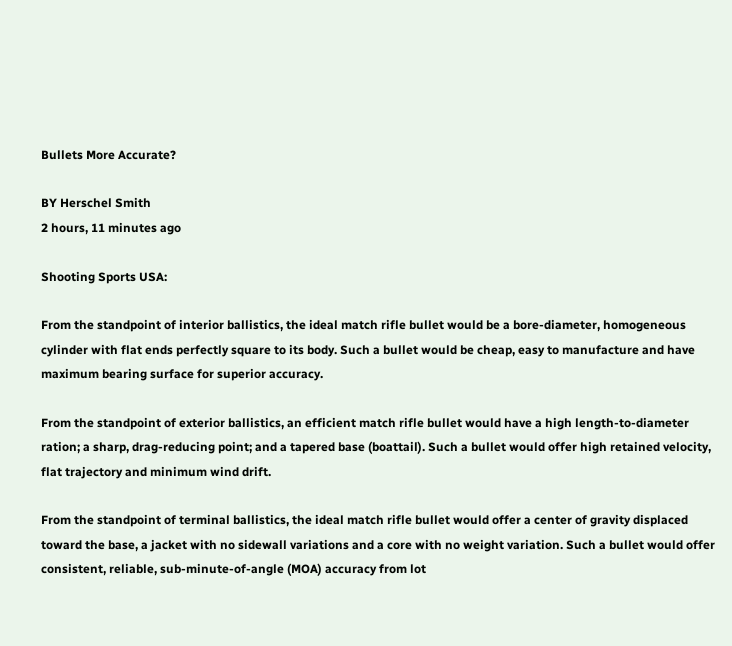Bullets More Accurate?

BY Herschel Smith
2 hours, 11 minutes ago

Shooting Sports USA:

From the standpoint of interior ballistics, the ideal match rifle bullet would be a bore-diameter, homogeneous cylinder with flat ends perfectly square to its body. Such a bullet would be cheap, easy to manufacture and have maximum bearing surface for superior accuracy.

From the standpoint of exterior ballistics, an efficient match rifle bullet would have a high length-to-diameter ration; a sharp, drag-reducing point; and a tapered base (boattail). Such a bullet would offer high retained velocity, flat trajectory and minimum wind drift.

From the standpoint of terminal ballistics, the ideal match rifle bullet would offer a center of gravity displaced toward the base, a jacket with no sidewall variations and a core with no weight variation. Such a bullet would offer consistent, reliable, sub-minute-of-angle (MOA) accuracy from lot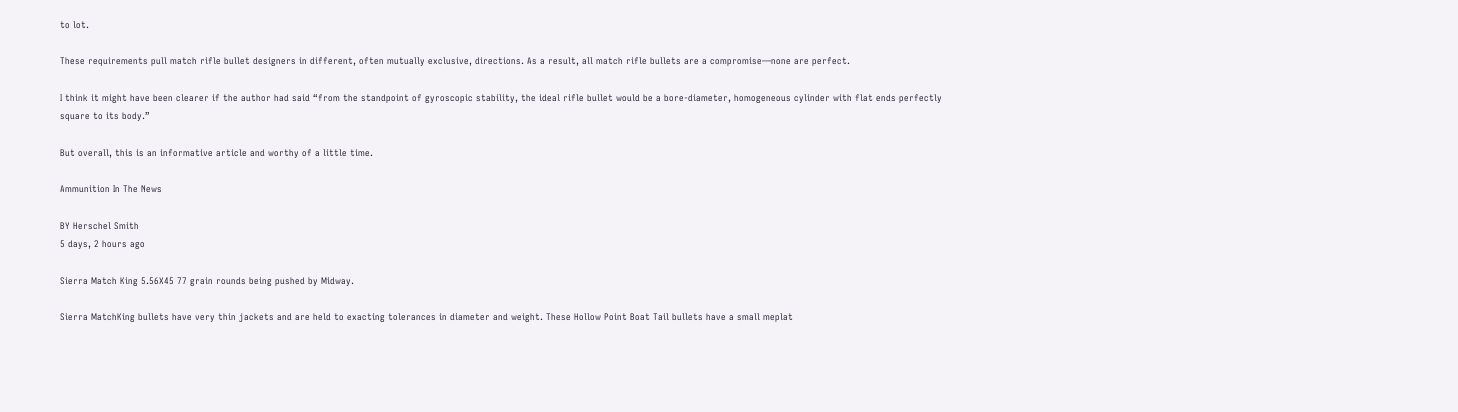to lot.

These requirements pull match rifle bullet designers in different, often mutually exclusive, directions. As a result, all match rifle bullets are a compromise—none are perfect.

I think it might have been clearer if the author had said “from the standpoint of gyroscopic stability, the ideal rifle bullet would be a bore-diameter, homogeneous cylinder with flat ends perfectly square to its body.”

But overall, this is an informative article and worthy of a little time.

Ammunition In The News

BY Herschel Smith
5 days, 2 hours ago

Sierra Match King 5.56X45 77 grain rounds being pushed by Midway.

Sierra MatchKing bullets have very thin jackets and are held to exacting tolerances in diameter and weight. These Hollow Point Boat Tail bullets have a small meplat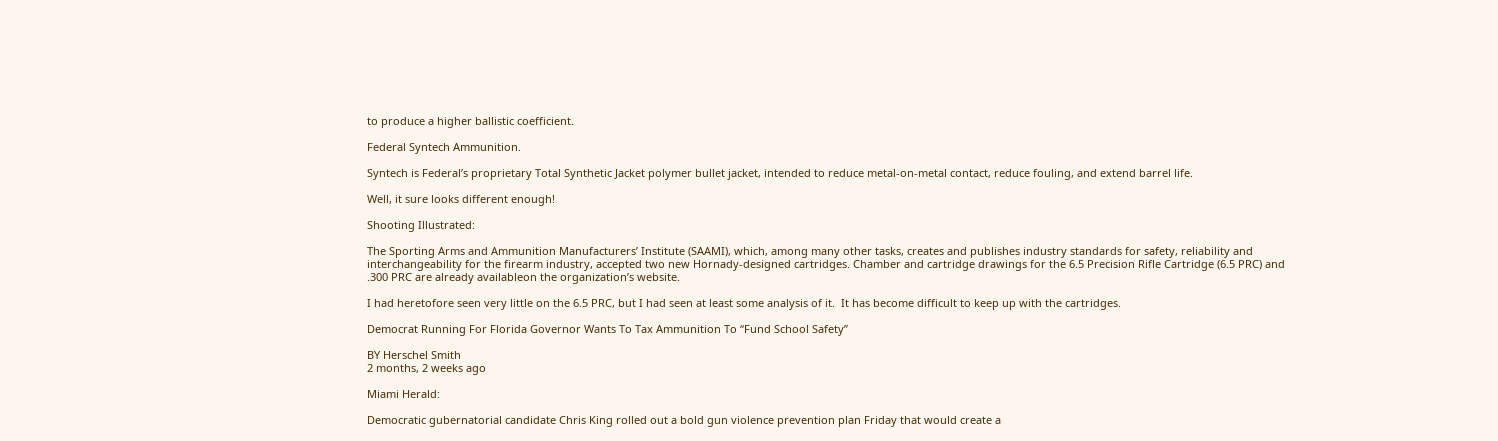to produce a higher ballistic coefficient.

Federal Syntech Ammunition.

Syntech is Federal’s proprietary Total Synthetic Jacket polymer bullet jacket, intended to reduce metal-on-metal contact, reduce fouling, and extend barrel life.

Well, it sure looks different enough!

Shooting Illustrated:

The Sporting Arms and Ammunition Manufacturers’ Institute (SAAMI), which, among many other tasks, creates and publishes industry standards for safety, reliability and interchangeability for the firearm industry, accepted two new Hornady-designed cartridges. Chamber and cartridge drawings for the 6.5 Precision Rifle Cartridge (6.5 PRC) and .300 PRC are already availableon the organization’s website.

I had heretofore seen very little on the 6.5 PRC, but I had seen at least some analysis of it.  It has become difficult to keep up with the cartridges.

Democrat Running For Florida Governor Wants To Tax Ammunition To “Fund School Safety”

BY Herschel Smith
2 months, 2 weeks ago

Miami Herald:

Democratic gubernatorial candidate Chris King rolled out a bold gun violence prevention plan Friday that would create a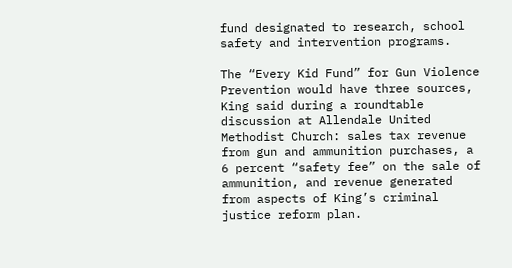fund designated to research, school safety and intervention programs.

The “Every Kid Fund” for Gun Violence Prevention would have three sources, King said during a roundtable discussion at Allendale United Methodist Church: sales tax revenue from gun and ammunition purchases, a 6 percent “safety fee” on the sale of ammunition, and revenue generated from aspects of King’s criminal justice reform plan.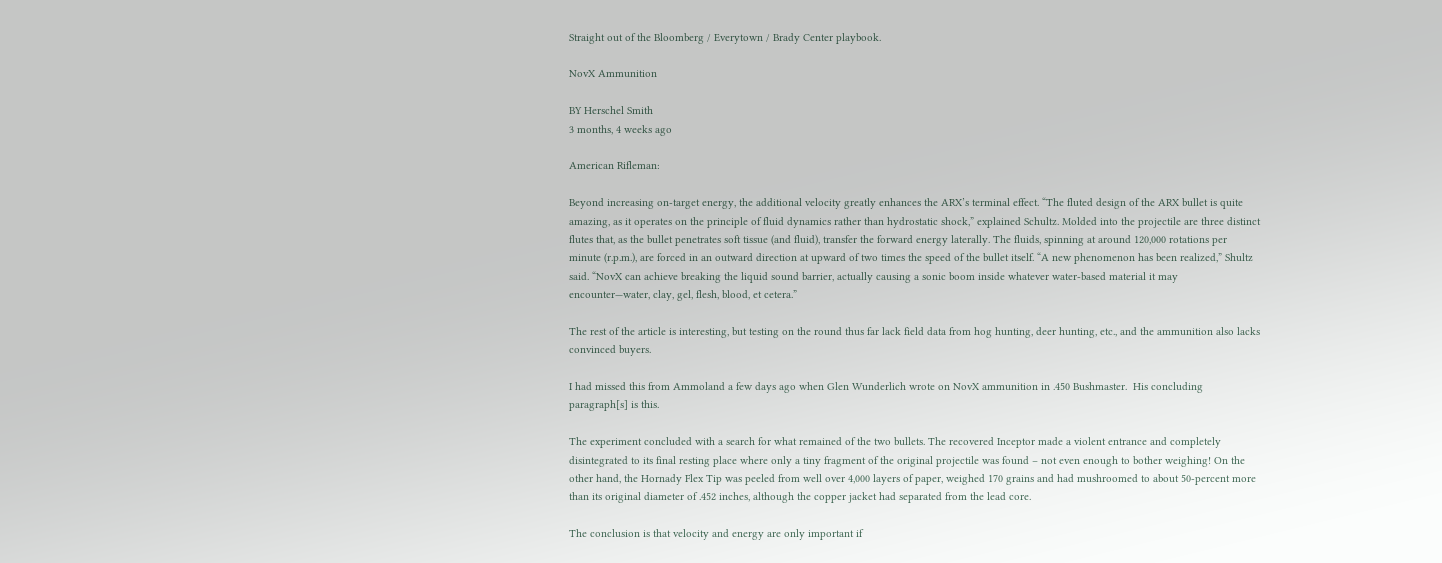Straight out of the Bloomberg / Everytown / Brady Center playbook.

NovX Ammunition

BY Herschel Smith
3 months, 4 weeks ago

American Rifleman:

Beyond increasing on-target energy, the additional velocity greatly enhances the ARX’s terminal effect. “The fluted design of the ARX bullet is quite amazing, as it operates on the principle of fluid dynamics rather than hydrostatic shock,” explained Schultz. Molded into the projectile are three distinct flutes that, as the bullet penetrates soft tissue (and fluid), transfer the forward energy laterally. The fluids, spinning at around 120,000 rotations per minute (r.p.m.), are forced in an outward direction at upward of two times the speed of the bullet itself. “A new phenomenon has been realized,” Shultz said. “NovX can achieve breaking the liquid sound barrier, actually causing a sonic boom inside whatever water-based material it may encounter—water, clay, gel, flesh, blood, et cetera.”

The rest of the article is interesting, but testing on the round thus far lack field data from hog hunting, deer hunting, etc., and the ammunition also lacks convinced buyers.

I had missed this from Ammoland a few days ago when Glen Wunderlich wrote on NovX ammunition in .450 Bushmaster.  His concluding paragraph[s] is this.

The experiment concluded with a search for what remained of the two bullets. The recovered Inceptor made a violent entrance and completely disintegrated to its final resting place where only a tiny fragment of the original projectile was found – not even enough to bother weighing! On the other hand, the Hornady Flex Tip was peeled from well over 4,000 layers of paper, weighed 170 grains and had mushroomed to about 50-percent more than its original diameter of .452 inches, although the copper jacket had separated from the lead core.

The conclusion is that velocity and energy are only important if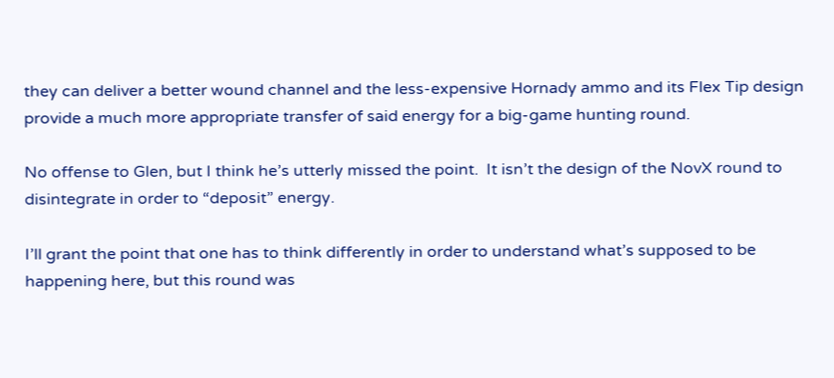they can deliver a better wound channel and the less-expensive Hornady ammo and its Flex Tip design provide a much more appropriate transfer of said energy for a big-game hunting round.

No offense to Glen, but I think he’s utterly missed the point.  It isn’t the design of the NovX round to disintegrate in order to “deposit” energy.

I’ll grant the point that one has to think differently in order to understand what’s supposed to be happening here, but this round was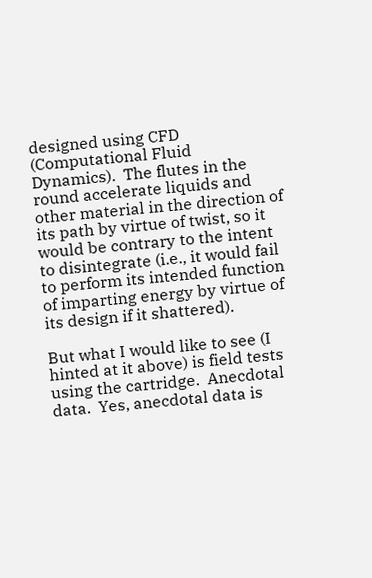designed using CFD (Computational Fluid Dynamics).  The flutes in the round accelerate liquids and other material in the direction of its path by virtue of twist, so it would be contrary to the intent to disintegrate (i.e., it would fail to perform its intended function of imparting energy by virtue of its design if it shattered).

But what I would like to see (I hinted at it above) is field tests using the cartridge.  Anecdotal data.  Yes, anecdotal data is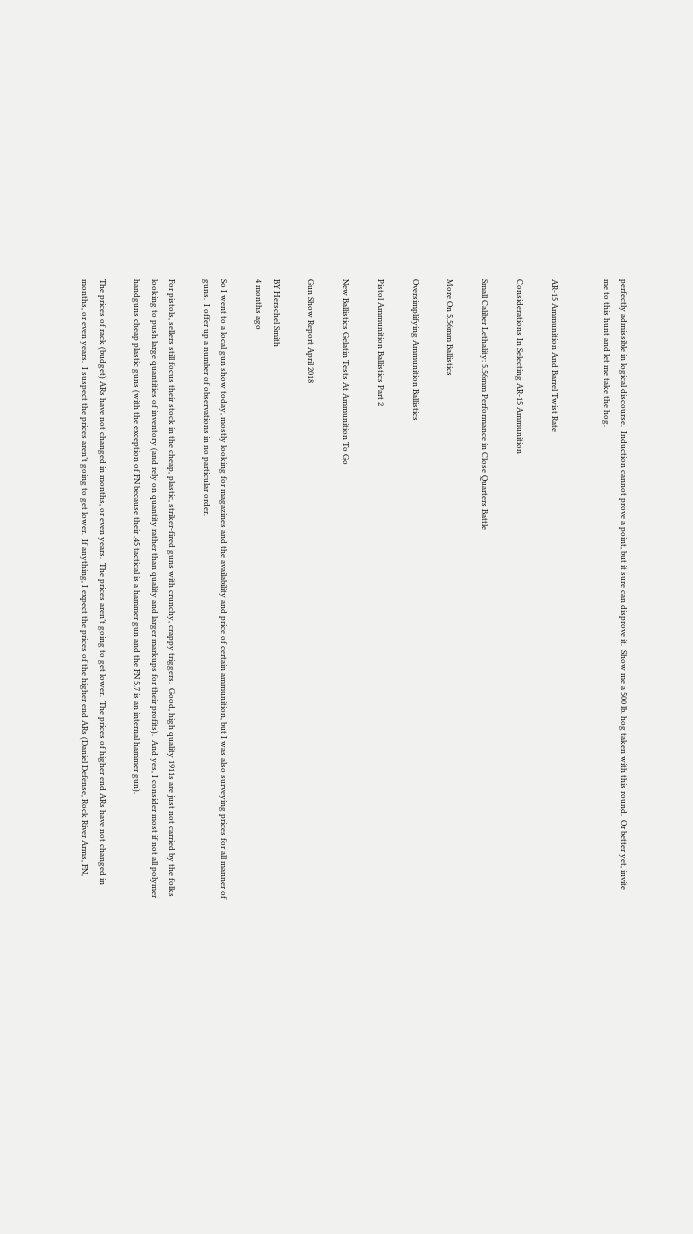perfectly admissible in logical discourse.  Induction cannot prove a point, but it sure can disprove it.  Show me a 500 lb. hog taken with this round.  Or better yet, invite me to this hunt and let me take the hog.


AR-15 Ammunition And Barrel Twist Rate

Considerations In Selecting AR-15 Ammunition

Small Caliber Lethality: 5.56mm Performance in Close Quarters Battle

More On 5.56mm Ballistics

Oversimplifying Ammunition Ballistics

Pistol Ammunition Ballistics Part 2

New Ballistics Gelatin Tests At Ammunition To Go

Gun Show Report April 2018

BY Herschel Smith
4 months ago

So I went to a local gun show today, mostly looking for magazines and the availability and price of certain ammunition, but I was also surveying prices for all manner of guns.  I offer up a number of observations in no particular order.

For pistols, sellers still focus their stock in the cheap, plastic, striker-fired guns with crunchy, crappy triggers.  Good, high quality 1911s are just not carried by the folks looking to push large quantities of inventory (and rely on quantity rather than quality and larger markups for their profits).  And yes, I consider most if not all polymer handguns cheap plastic guns (with the exception of FN because their .45 tactical is a hammer gun and the FN 5.7 is an internal hammer gun).

The prices of rack (budget) ARs have not changed in months, or even years.  The prices aren’t going to get lower.  The prices of higher end ARs have not changed in months, or even years.  I suspect the prices aren’t going to get lower.  If anything, I expect the prices of the higher end ARs (Daniel Defense, Rock River Arms, FN,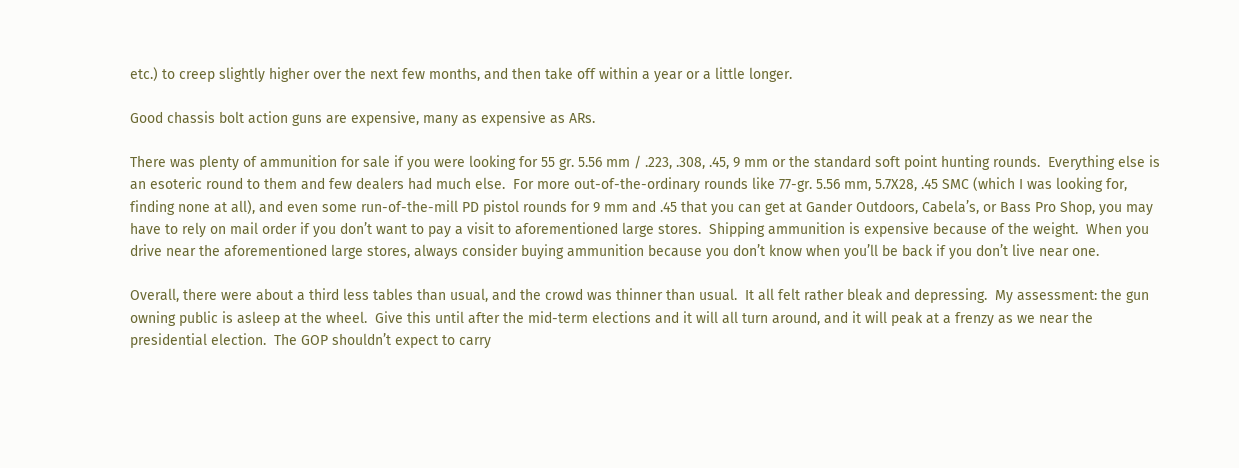etc.) to creep slightly higher over the next few months, and then take off within a year or a little longer.

Good chassis bolt action guns are expensive, many as expensive as ARs.

There was plenty of ammunition for sale if you were looking for 55 gr. 5.56 mm / .223, .308, .45, 9 mm or the standard soft point hunting rounds.  Everything else is an esoteric round to them and few dealers had much else.  For more out-of-the-ordinary rounds like 77-gr. 5.56 mm, 5.7X28, .45 SMC (which I was looking for, finding none at all), and even some run-of-the-mill PD pistol rounds for 9 mm and .45 that you can get at Gander Outdoors, Cabela’s, or Bass Pro Shop, you may have to rely on mail order if you don’t want to pay a visit to aforementioned large stores.  Shipping ammunition is expensive because of the weight.  When you drive near the aforementioned large stores, always consider buying ammunition because you don’t know when you’ll be back if you don’t live near one.

Overall, there were about a third less tables than usual, and the crowd was thinner than usual.  It all felt rather bleak and depressing.  My assessment: the gun owning public is asleep at the wheel.  Give this until after the mid-term elections and it will all turn around, and it will peak at a frenzy as we near the presidential election.  The GOP shouldn’t expect to carry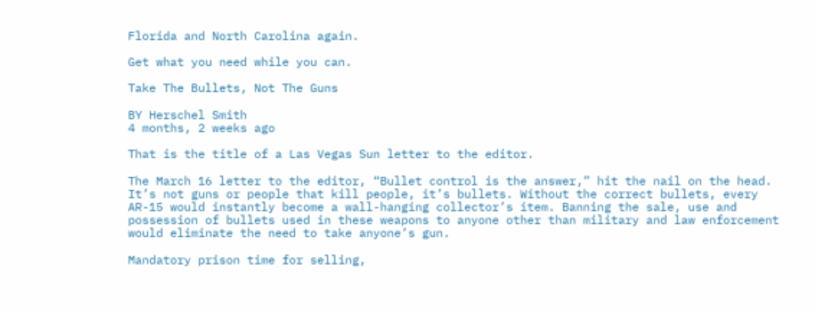Florida and North Carolina again.

Get what you need while you can.

Take The Bullets, Not The Guns

BY Herschel Smith
4 months, 2 weeks ago

That is the title of a Las Vegas Sun letter to the editor.

The March 16 letter to the editor, “Bullet control is the answer,” hit the nail on the head. It’s not guns or people that kill people, it’s bullets. Without the correct bullets, every AR-15 would instantly become a wall-hanging collector’s item. Banning the sale, use and possession of bullets used in these weapons to anyone other than military and law enforcement would eliminate the need to take anyone’s gun.

Mandatory prison time for selling,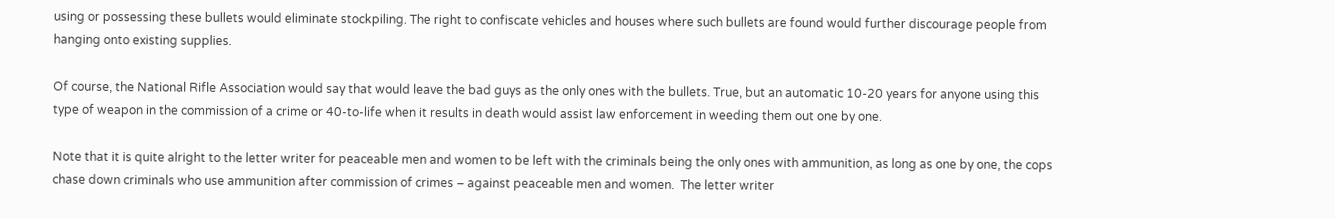using or possessing these bullets would eliminate stockpiling. The right to confiscate vehicles and houses where such bullets are found would further discourage people from hanging onto existing supplies.

Of course, the National Rifle Association would say that would leave the bad guys as the only ones with the bullets. True, but an automatic 10-20 years for anyone using this type of weapon in the commission of a crime or 40-to-life when it results in death would assist law enforcement in weeding them out one by one.

Note that it is quite alright to the letter writer for peaceable men and women to be left with the criminals being the only ones with ammunition, as long as one by one, the cops chase down criminals who use ammunition after commission of crimes – against peaceable men and women.  The letter writer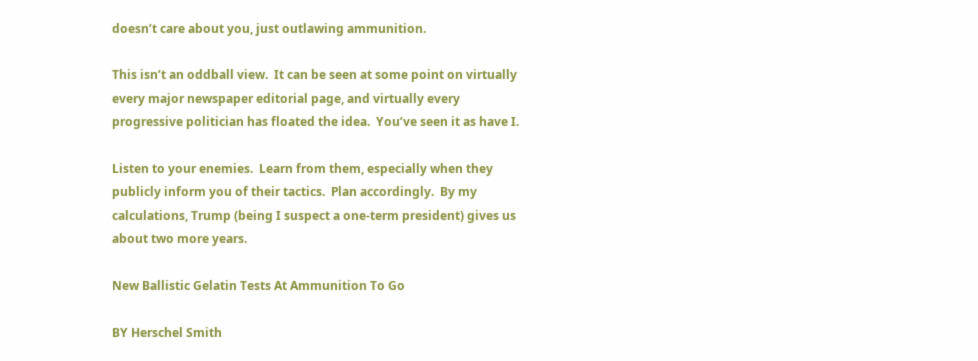doesn’t care about you, just outlawing ammunition.

This isn’t an oddball view.  It can be seen at some point on virtually every major newspaper editorial page, and virtually every progressive politician has floated the idea.  You’ve seen it as have I.

Listen to your enemies.  Learn from them, especially when they publicly inform you of their tactics.  Plan accordingly.  By my calculations, Trump (being I suspect a one-term president) gives us about two more years.

New Ballistic Gelatin Tests At Ammunition To Go

BY Herschel Smith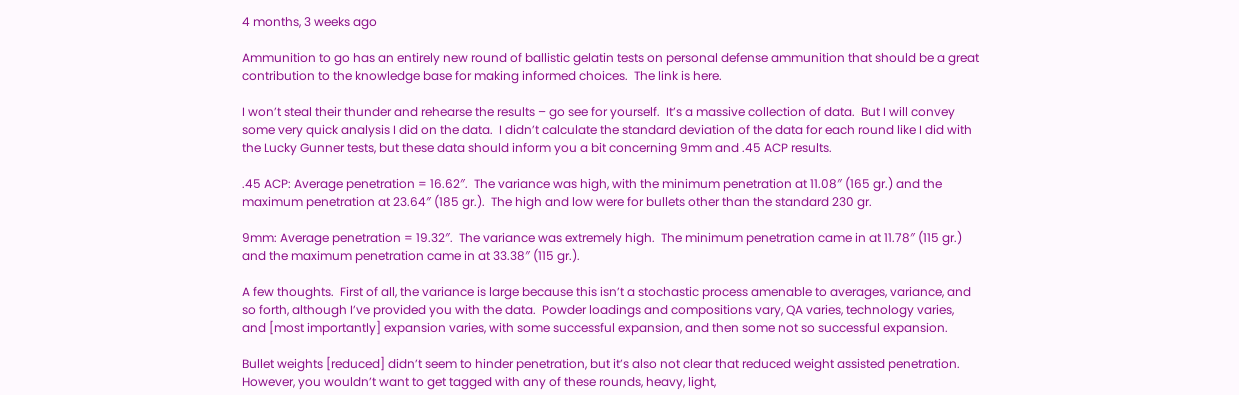4 months, 3 weeks ago

Ammunition to go has an entirely new round of ballistic gelatin tests on personal defense ammunition that should be a great contribution to the knowledge base for making informed choices.  The link is here.

I won’t steal their thunder and rehearse the results – go see for yourself.  It’s a massive collection of data.  But I will convey some very quick analysis I did on the data.  I didn’t calculate the standard deviation of the data for each round like I did with the Lucky Gunner tests, but these data should inform you a bit concerning 9mm and .45 ACP results.

.45 ACP: Average penetration = 16.62″.  The variance was high, with the minimum penetration at 11.08″ (165 gr.) and the maximum penetration at 23.64″ (185 gr.).  The high and low were for bullets other than the standard 230 gr.

9mm: Average penetration = 19.32″.  The variance was extremely high.  The minimum penetration came in at 11.78″ (115 gr.) and the maximum penetration came in at 33.38″ (115 gr.).

A few thoughts.  First of all, the variance is large because this isn’t a stochastic process amenable to averages, variance, and so forth, although I’ve provided you with the data.  Powder loadings and compositions vary, QA varies, technology varies, and [most importantly] expansion varies, with some successful expansion, and then some not so successful expansion.

Bullet weights [reduced] didn’t seem to hinder penetration, but it’s also not clear that reduced weight assisted penetration.  However, you wouldn’t want to get tagged with any of these rounds, heavy, light,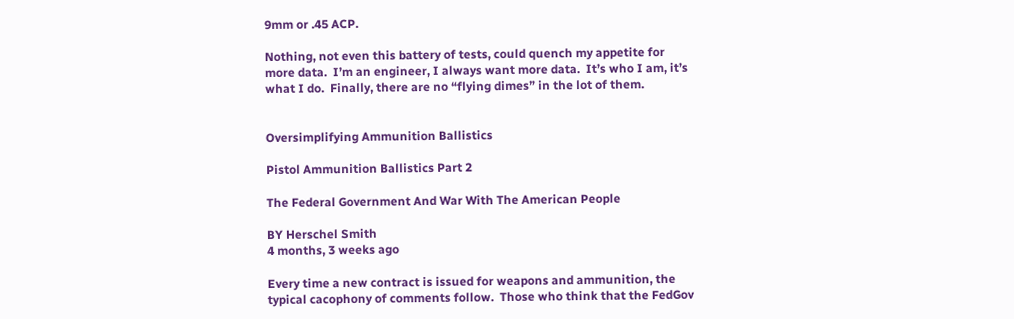9mm or .45 ACP.

Nothing, not even this battery of tests, could quench my appetite for more data.  I’m an engineer, I always want more data.  It’s who I am, it’s what I do.  Finally, there are no “flying dimes” in the lot of them.


Oversimplifying Ammunition Ballistics

Pistol Ammunition Ballistics Part 2

The Federal Government And War With The American People

BY Herschel Smith
4 months, 3 weeks ago

Every time a new contract is issued for weapons and ammunition, the typical cacophony of comments follow.  Those who think that the FedGov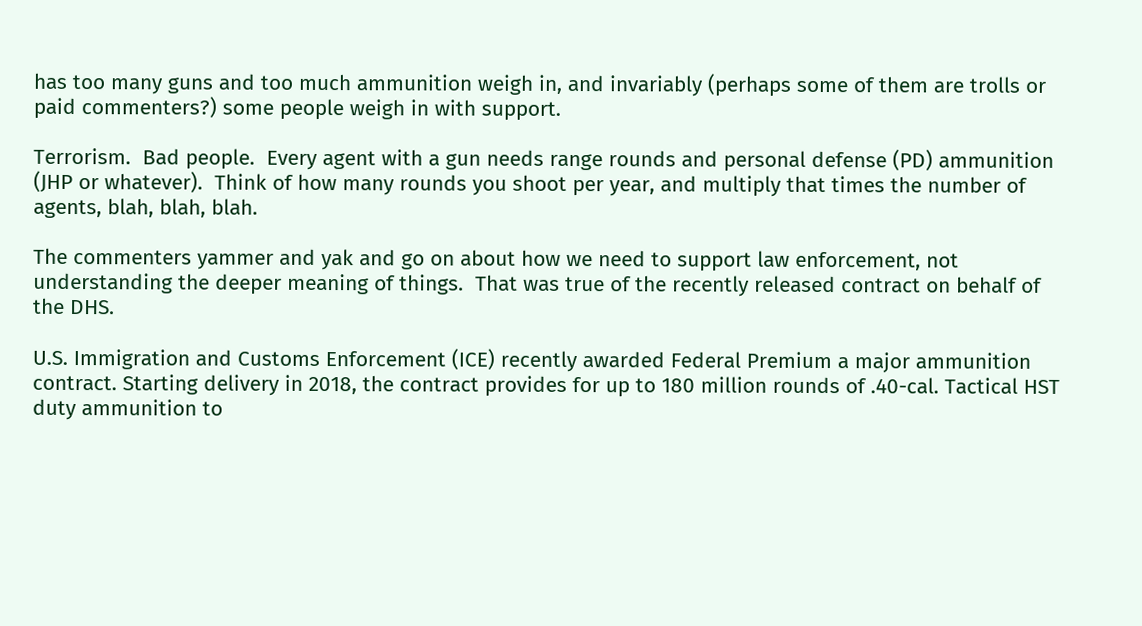has too many guns and too much ammunition weigh in, and invariably (perhaps some of them are trolls or paid commenters?) some people weigh in with support.

Terrorism.  Bad people.  Every agent with a gun needs range rounds and personal defense (PD) ammunition (JHP or whatever).  Think of how many rounds you shoot per year, and multiply that times the number of agents, blah, blah, blah.

The commenters yammer and yak and go on about how we need to support law enforcement, not understanding the deeper meaning of things.  That was true of the recently released contract on behalf of the DHS.

U.S. Immigration and Customs Enforcement (ICE) recently awarded Federal Premium a major ammunition contract. Starting delivery in 2018, the contract provides for up to 180 million rounds of .40-cal. Tactical HST duty ammunition to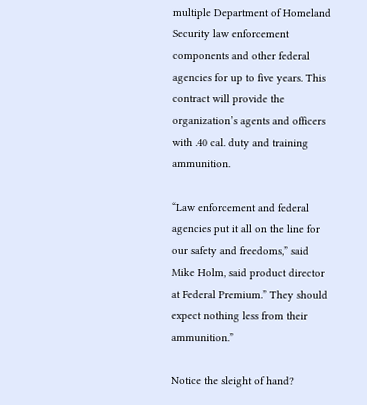multiple Department of Homeland Security law enforcement components and other federal agencies for up to five years. This contract will provide the organization’s agents and officers with .40 cal. duty and training ammunition.

“Law enforcement and federal agencies put it all on the line for our safety and freedoms,” said Mike Holm, said product director at Federal Premium.” They should expect nothing less from their ammunition.”

Notice the sleight of hand?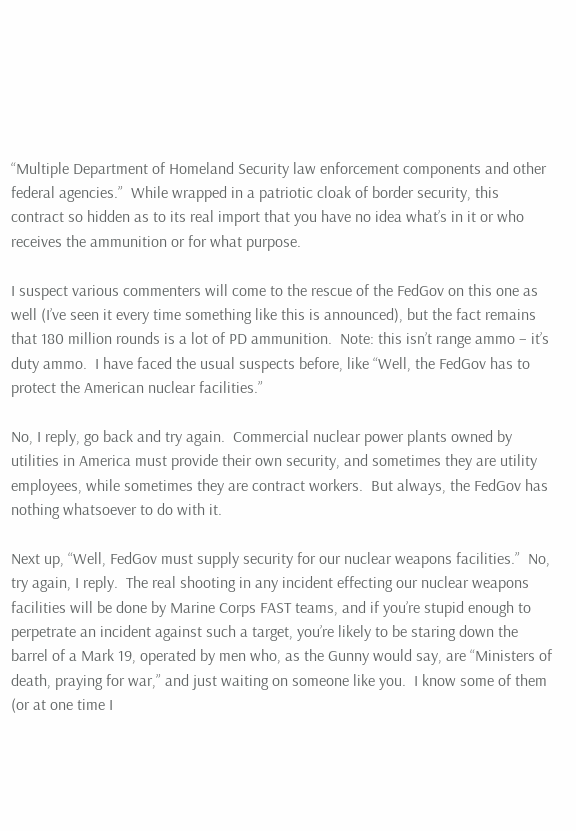“Multiple Department of Homeland Security law enforcement components and other federal agencies.”  While wrapped in a patriotic cloak of border security, this contract so hidden as to its real import that you have no idea what’s in it or who receives the ammunition or for what purpose.

I suspect various commenters will come to the rescue of the FedGov on this one as well (I’ve seen it every time something like this is announced), but the fact remains that 180 million rounds is a lot of PD ammunition.  Note: this isn’t range ammo – it’s duty ammo.  I have faced the usual suspects before, like “Well, the FedGov has to protect the American nuclear facilities.”

No, I reply, go back and try again.  Commercial nuclear power plants owned by utilities in America must provide their own security, and sometimes they are utility employees, while sometimes they are contract workers.  But always, the FedGov has nothing whatsoever to do with it.

Next up, “Well, FedGov must supply security for our nuclear weapons facilities.”  No, try again, I reply.  The real shooting in any incident effecting our nuclear weapons facilities will be done by Marine Corps FAST teams, and if you’re stupid enough to perpetrate an incident against such a target, you’re likely to be staring down the barrel of a Mark 19, operated by men who, as the Gunny would say, are “Ministers of death, praying for war,” and just waiting on someone like you.  I know some of them (or at one time I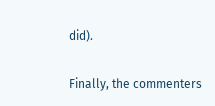did).

Finally, the commenters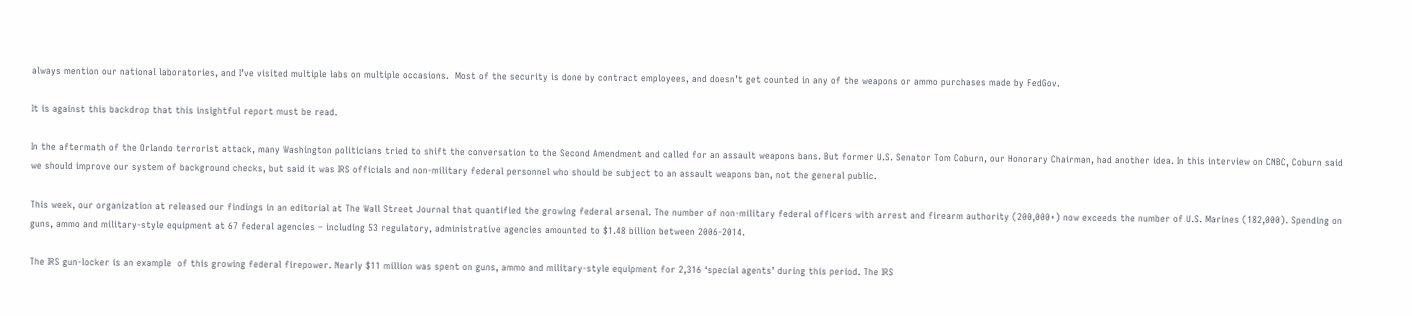always mention our national laboratories, and I’ve visited multiple labs on multiple occasions.  Most of the security is done by contract employees, and doesn’t get counted in any of the weapons or ammo purchases made by FedGov.

It is against this backdrop that this insightful report must be read.

In the aftermath of the Orlando terrorist attack, many Washington politicians tried to shift the conversation to the Second Amendment and called for an assault weapons bans. But former U.S. Senator Tom Coburn, our Honorary Chairman, had another idea. In this interview on CNBC, Coburn said we should improve our system of background checks, but said it was IRS officials and non-military federal personnel who should be subject to an assault weapons ban, not the general public.

This week, our organization at released our findings in an editorial at The Wall Street Journal that quantified the growing federal arsenal. The number of non-military federal officers with arrest and firearm authority (200,000+) now exceeds the number of U.S. Marines (182,000). Spending on guns, ammo and military-style equipment at 67 federal agencies – including 53 regulatory, administrative agencies amounted to $1.48 billion between 2006-2014.

The IRS gun-locker is an example  of this growing federal firepower. Nearly $11 million was spent on guns, ammo and military-style equipment for 2,316 ‘special agents’ during this period. The IRS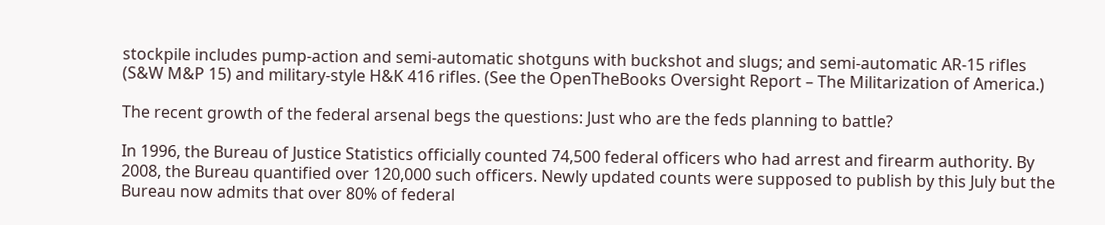stockpile includes pump-action and semi-automatic shotguns with buckshot and slugs; and semi-automatic AR-15 rifles (S&W M&P 15) and military-style H&K 416 rifles. (See the OpenTheBooks Oversight Report – The Militarization of America.)

The recent growth of the federal arsenal begs the questions: Just who are the feds planning to battle?

In 1996, the Bureau of Justice Statistics officially counted 74,500 federal officers who had arrest and firearm authority. By 2008, the Bureau quantified over 120,000 such officers. Newly updated counts were supposed to publish by this July but the Bureau now admits that over 80% of federal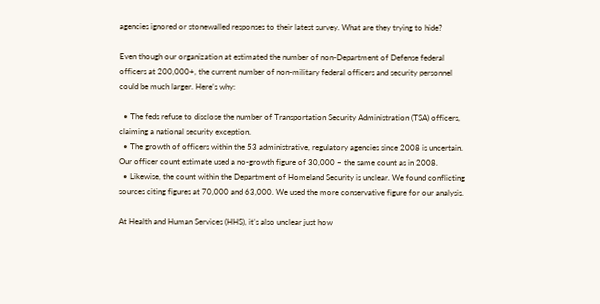agencies ignored or stonewalled responses to their latest survey. What are they trying to hide?

Even though our organization at estimated the number of non-Department of Defense federal officers at 200,000+, the current number of non-military federal officers and security personnel could be much larger. Here’s why:

  • The feds refuse to disclose the number of Transportation Security Administration (TSA) officers, claiming a national security exception.
  • The growth of officers within the 53 administrative, regulatory agencies since 2008 is uncertain. Our officer count estimate used a no-growth figure of 30,000 – the same count as in 2008.
  • Likewise, the count within the Department of Homeland Security is unclear. We found conflicting sources citing figures at 70,000 and 63,000. We used the more conservative figure for our analysis.

At Health and Human Services (HHS), it’s also unclear just how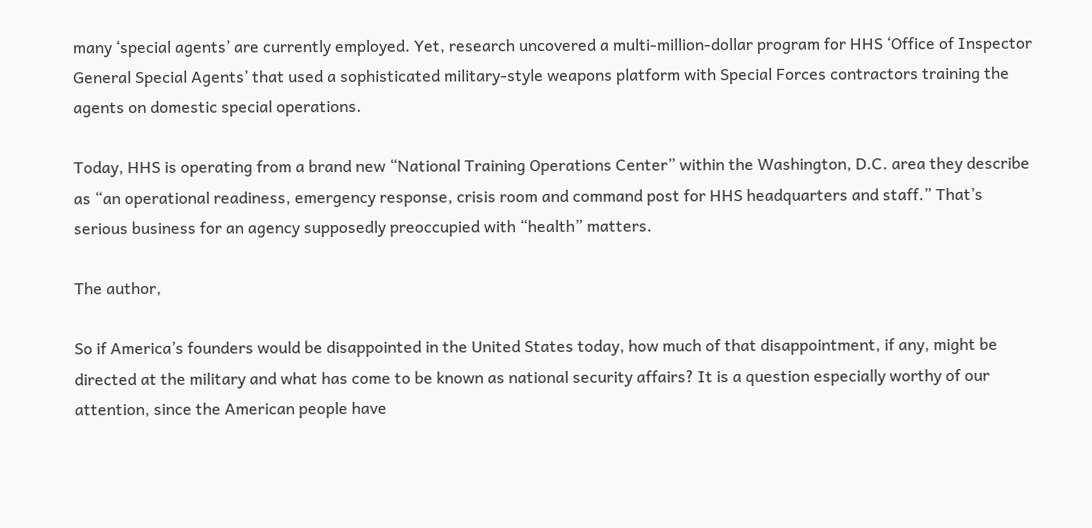many ‘special agents’ are currently employed. Yet, research uncovered a multi-million-dollar program for HHS ‘Office of Inspector General Special Agents’ that used a sophisticated military-style weapons platform with Special Forces contractors training the agents on domestic special operations.

Today, HHS is operating from a brand new “National Training Operations Center” within the Washington, D.C. area they describe as “an operational readiness, emergency response, crisis room and command post for HHS headquarters and staff.” That’s serious business for an agency supposedly preoccupied with “health” matters.

The author,

So if America’s founders would be disappointed in the United States today, how much of that disappointment, if any, might be directed at the military and what has come to be known as national security affairs? It is a question especially worthy of our attention, since the American people have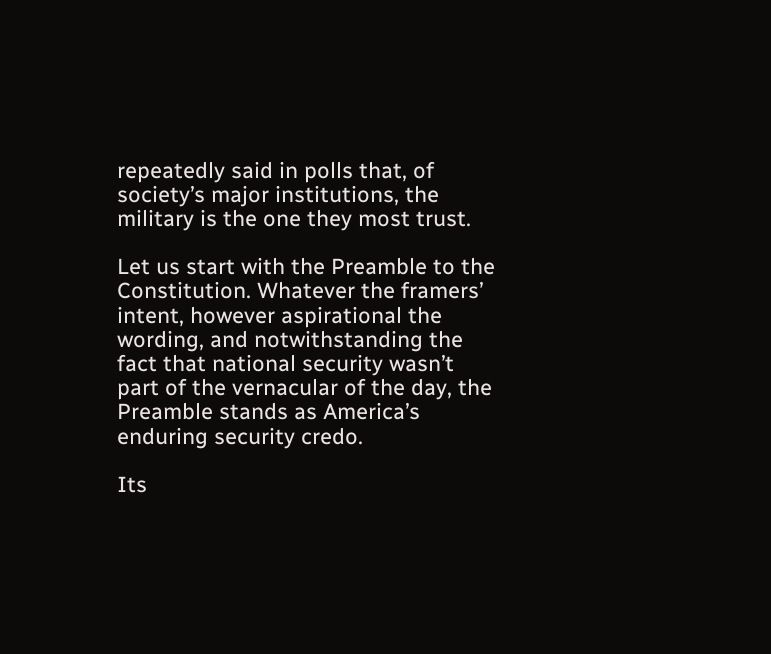repeatedly said in polls that, of society’s major institutions, the military is the one they most trust.

Let us start with the Preamble to the Constitution. Whatever the framers’ intent, however aspirational the wording, and notwithstanding the fact that national security wasn’t part of the vernacular of the day, the Preamble stands as America’s enduring security credo.

Its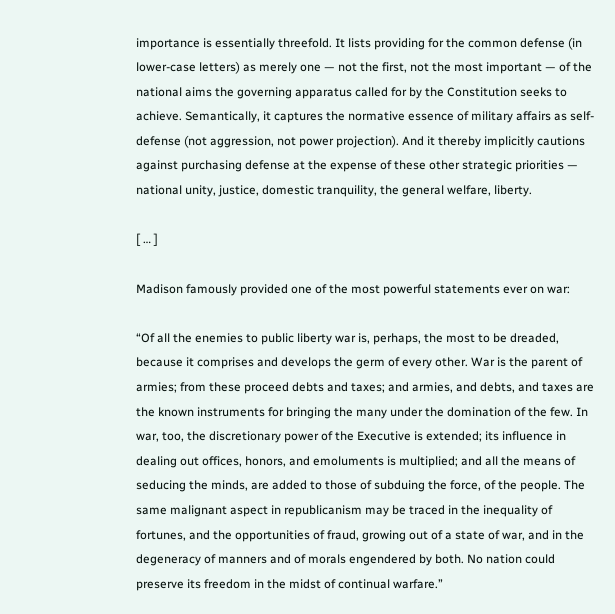importance is essentially threefold. It lists providing for the common defense (in lower-case letters) as merely one — not the first, not the most important — of the national aims the governing apparatus called for by the Constitution seeks to achieve. Semantically, it captures the normative essence of military affairs as self-defense (not aggression, not power projection). And it thereby implicitly cautions against purchasing defense at the expense of these other strategic priorities — national unity, justice, domestic tranquility, the general welfare, liberty.

[ … ]

Madison famously provided one of the most powerful statements ever on war:

“Of all the enemies to public liberty war is, perhaps, the most to be dreaded, because it comprises and develops the germ of every other. War is the parent of armies; from these proceed debts and taxes; and armies, and debts, and taxes are the known instruments for bringing the many under the domination of the few. In war, too, the discretionary power of the Executive is extended; its influence in dealing out offices, honors, and emoluments is multiplied; and all the means of seducing the minds, are added to those of subduing the force, of the people. The same malignant aspect in republicanism may be traced in the inequality of fortunes, and the opportunities of fraud, growing out of a state of war, and in the degeneracy of manners and of morals engendered by both. No nation could preserve its freedom in the midst of continual warfare.”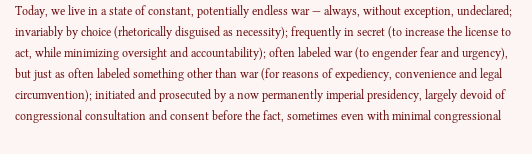Today, we live in a state of constant, potentially endless war — always, without exception, undeclared; invariably by choice (rhetorically disguised as necessity); frequently in secret (to increase the license to act, while minimizing oversight and accountability); often labeled war (to engender fear and urgency), but just as often labeled something other than war (for reasons of expediency, convenience and legal circumvention); initiated and prosecuted by a now permanently imperial presidency, largely devoid of congressional consultation and consent before the fact, sometimes even with minimal congressional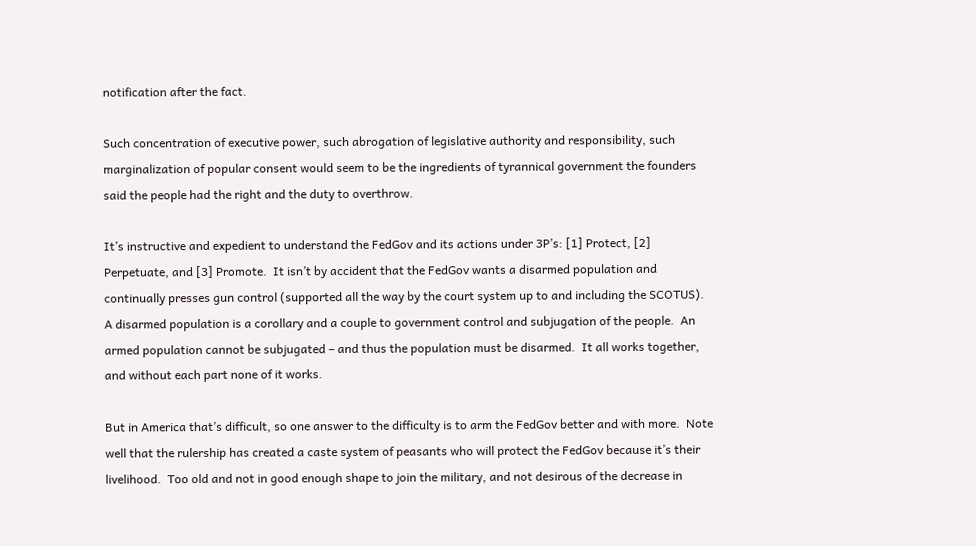notification after the fact.

Such concentration of executive power, such abrogation of legislative authority and responsibility, such marginalization of popular consent would seem to be the ingredients of tyrannical government the founders said the people had the right and the duty to overthrow.

It’s instructive and expedient to understand the FedGov and its actions under 3P’s: [1] Protect, [2] Perpetuate, and [3] Promote.  It isn’t by accident that the FedGov wants a disarmed population and continually presses gun control (supported all the way by the court system up to and including the SCOTUS).  A disarmed population is a corollary and a couple to government control and subjugation of the people.  An armed population cannot be subjugated – and thus the population must be disarmed.  It all works together, and without each part none of it works.

But in America that’s difficult, so one answer to the difficulty is to arm the FedGov better and with more.  Note well that the rulership has created a caste system of peasants who will protect the FedGov because it’s their livelihood.  Too old and not in good enough shape to join the military, and not desirous of the decrease in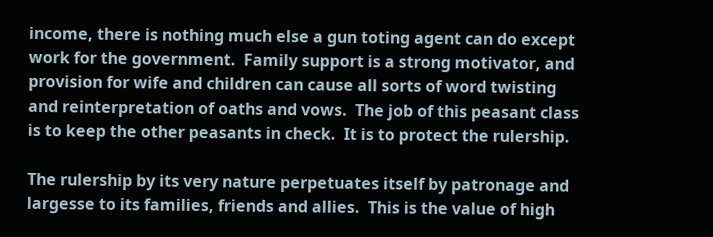income, there is nothing much else a gun toting agent can do except work for the government.  Family support is a strong motivator, and provision for wife and children can cause all sorts of word twisting and reinterpretation of oaths and vows.  The job of this peasant class is to keep the other peasants in check.  It is to protect the rulership.

The rulership by its very nature perpetuates itself by patronage and largesse to its families, friends and allies.  This is the value of high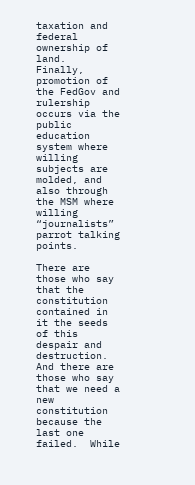taxation and federal ownership of land.  Finally, promotion of the FedGov and rulership occurs via the public education system where willing subjects are molded, and also through the MSM where willing “journalists” parrot talking points.

There are those who say that the constitution contained in it the seeds of this despair and destruction.  And there are those who say that we need a new constitution because the last one failed.  While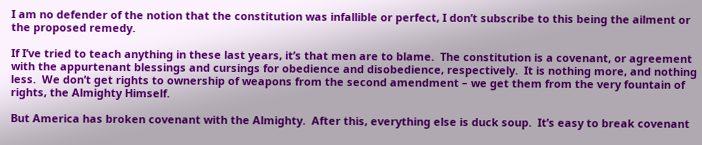I am no defender of the notion that the constitution was infallible or perfect, I don’t subscribe to this being the ailment or the proposed remedy.

If I’ve tried to teach anything in these last years, it’s that men are to blame.  The constitution is a covenant, or agreement with the appurtenant blessings and cursings for obedience and disobedience, respectively.  It is nothing more, and nothing less.  We don’t get rights to ownership of weapons from the second amendment – we get them from the very fountain of rights, the Almighty Himself.

But America has broken covenant with the Almighty.  After this, everything else is duck soup.  It’s easy to break covenant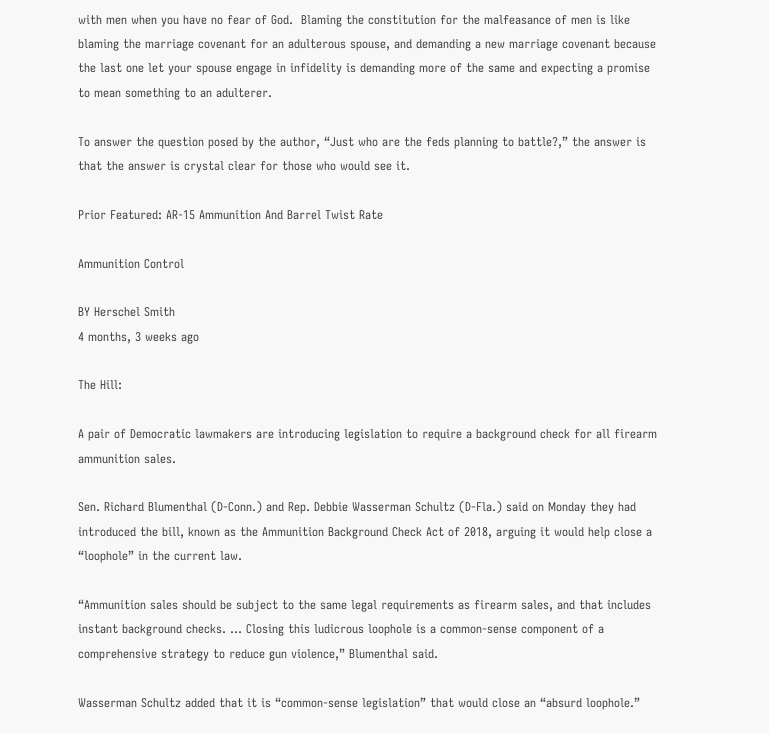with men when you have no fear of God.  Blaming the constitution for the malfeasance of men is like blaming the marriage covenant for an adulterous spouse, and demanding a new marriage covenant because the last one let your spouse engage in infidelity is demanding more of the same and expecting a promise to mean something to an adulterer.

To answer the question posed by the author, “Just who are the feds planning to battle?,” the answer is that the answer is crystal clear for those who would see it.

Prior Featured: AR-15 Ammunition And Barrel Twist Rate

Ammunition Control

BY Herschel Smith
4 months, 3 weeks ago

The Hill:

A pair of Democratic lawmakers are introducing legislation to require a background check for all firearm ammunition sales.

Sen. Richard Blumenthal (D-Conn.) and Rep. Debbie Wasserman Schultz (D-Fla.) said on Monday they had introduced the bill, known as the Ammunition Background Check Act of 2018, arguing it would help close a “loophole” in the current law.

“Ammunition sales should be subject to the same legal requirements as firearm sales, and that includes instant background checks. … Closing this ludicrous loophole is a common-sense component of a comprehensive strategy to reduce gun violence,” Blumenthal said.

Wasserman Schultz added that it is “common-sense legislation” that would close an “absurd loophole.”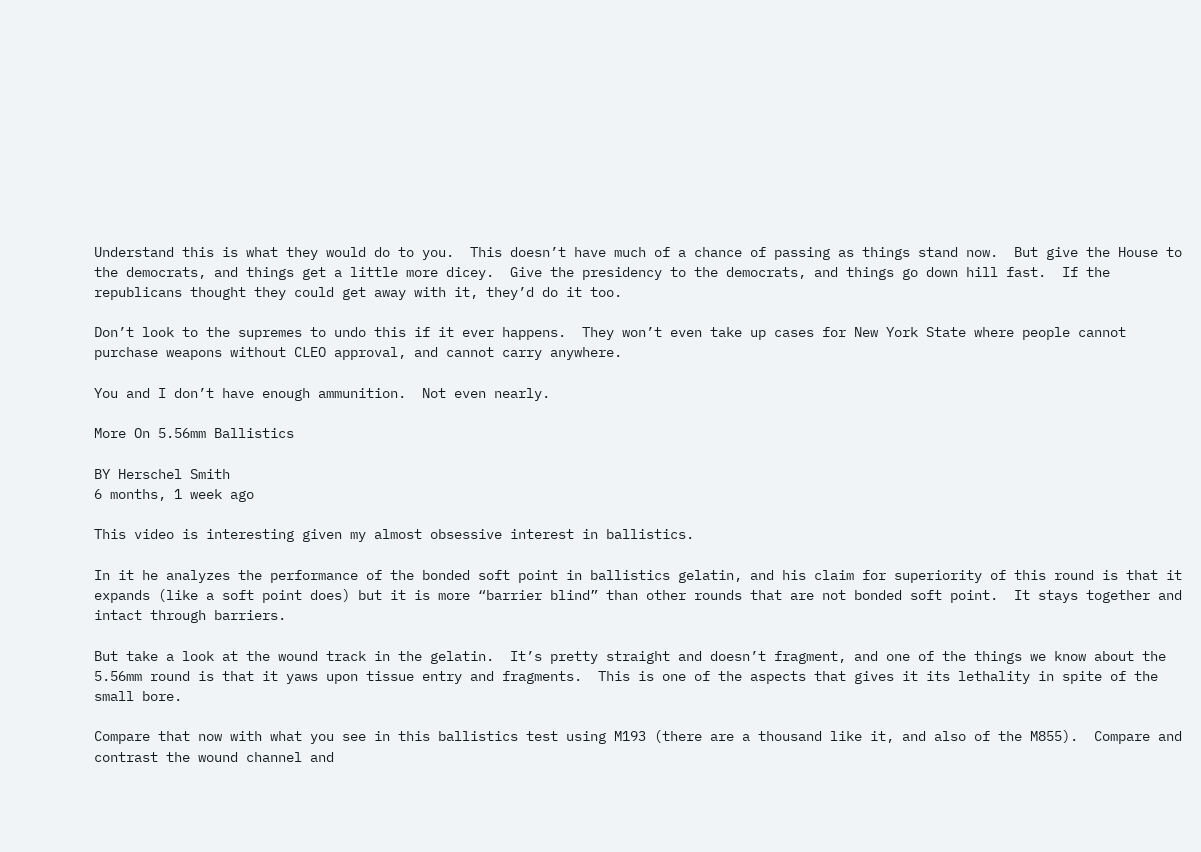Understand this is what they would do to you.  This doesn’t have much of a chance of passing as things stand now.  But give the House to the democrats, and things get a little more dicey.  Give the presidency to the democrats, and things go down hill fast.  If the republicans thought they could get away with it, they’d do it too.

Don’t look to the supremes to undo this if it ever happens.  They won’t even take up cases for New York State where people cannot purchase weapons without CLEO approval, and cannot carry anywhere.

You and I don’t have enough ammunition.  Not even nearly.

More On 5.56mm Ballistics

BY Herschel Smith
6 months, 1 week ago

This video is interesting given my almost obsessive interest in ballistics.

In it he analyzes the performance of the bonded soft point in ballistics gelatin, and his claim for superiority of this round is that it expands (like a soft point does) but it is more “barrier blind” than other rounds that are not bonded soft point.  It stays together and intact through barriers.

But take a look at the wound track in the gelatin.  It’s pretty straight and doesn’t fragment, and one of the things we know about the 5.56mm round is that it yaws upon tissue entry and fragments.  This is one of the aspects that gives it its lethality in spite of the small bore.

Compare that now with what you see in this ballistics test using M193 (there are a thousand like it, and also of the M855).  Compare and contrast the wound channel and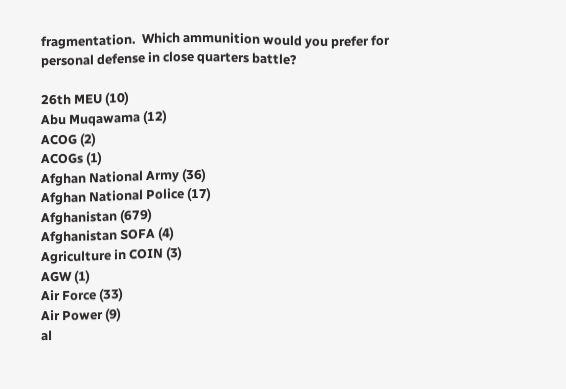fragmentation.  Which ammunition would you prefer for personal defense in close quarters battle?

26th MEU (10)
Abu Muqawama (12)
ACOG (2)
ACOGs (1)
Afghan National Army (36)
Afghan National Police (17)
Afghanistan (679)
Afghanistan SOFA (4)
Agriculture in COIN (3)
AGW (1)
Air Force (33)
Air Power (9)
al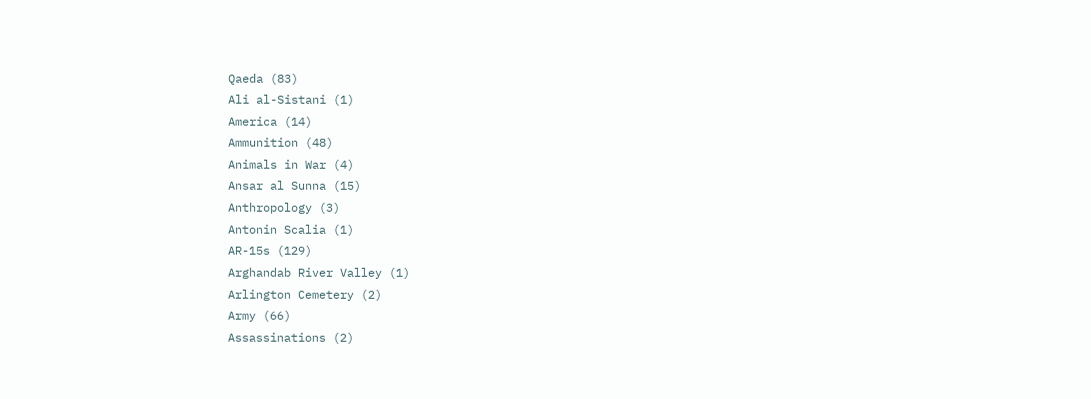Qaeda (83)
Ali al-Sistani (1)
America (14)
Ammunition (48)
Animals in War (4)
Ansar al Sunna (15)
Anthropology (3)
Antonin Scalia (1)
AR-15s (129)
Arghandab River Valley (1)
Arlington Cemetery (2)
Army (66)
Assassinations (2)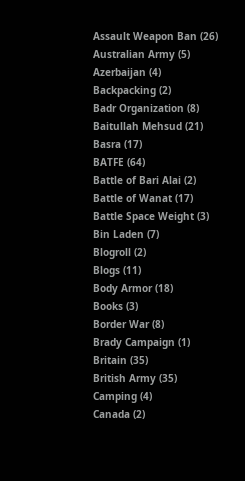Assault Weapon Ban (26)
Australian Army (5)
Azerbaijan (4)
Backpacking (2)
Badr Organization (8)
Baitullah Mehsud (21)
Basra (17)
BATFE (64)
Battle of Bari Alai (2)
Battle of Wanat (17)
Battle Space Weight (3)
Bin Laden (7)
Blogroll (2)
Blogs (11)
Body Armor (18)
Books (3)
Border War (8)
Brady Campaign (1)
Britain (35)
British Army (35)
Camping (4)
Canada (2)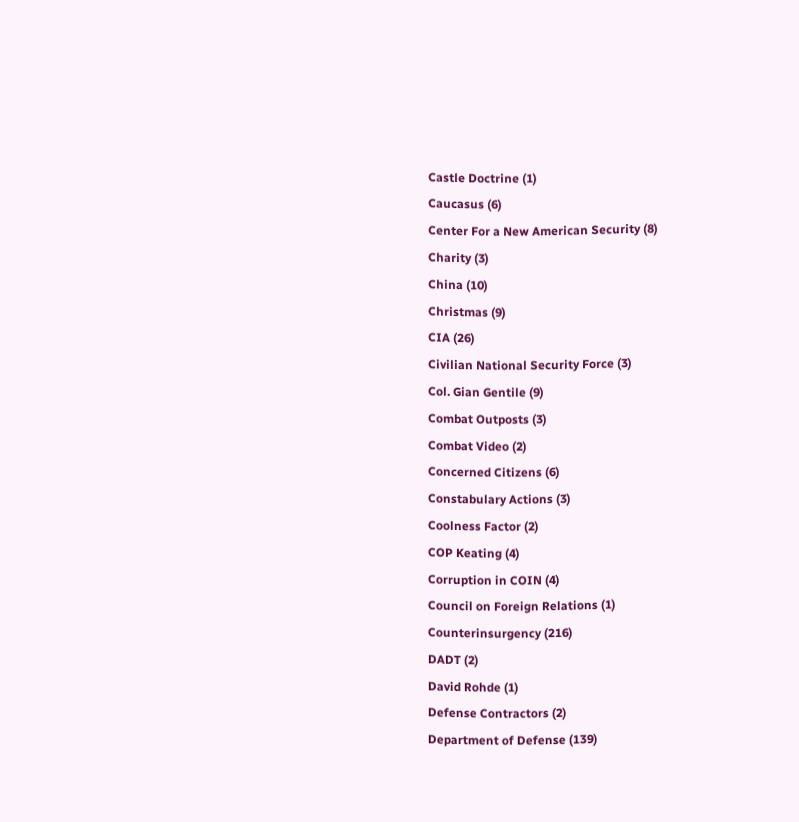Castle Doctrine (1)
Caucasus (6)
Center For a New American Security (8)
Charity (3)
China (10)
Christmas (9)
CIA (26)
Civilian National Security Force (3)
Col. Gian Gentile (9)
Combat Outposts (3)
Combat Video (2)
Concerned Citizens (6)
Constabulary Actions (3)
Coolness Factor (2)
COP Keating (4)
Corruption in COIN (4)
Council on Foreign Relations (1)
Counterinsurgency (216)
DADT (2)
David Rohde (1)
Defense Contractors (2)
Department of Defense (139)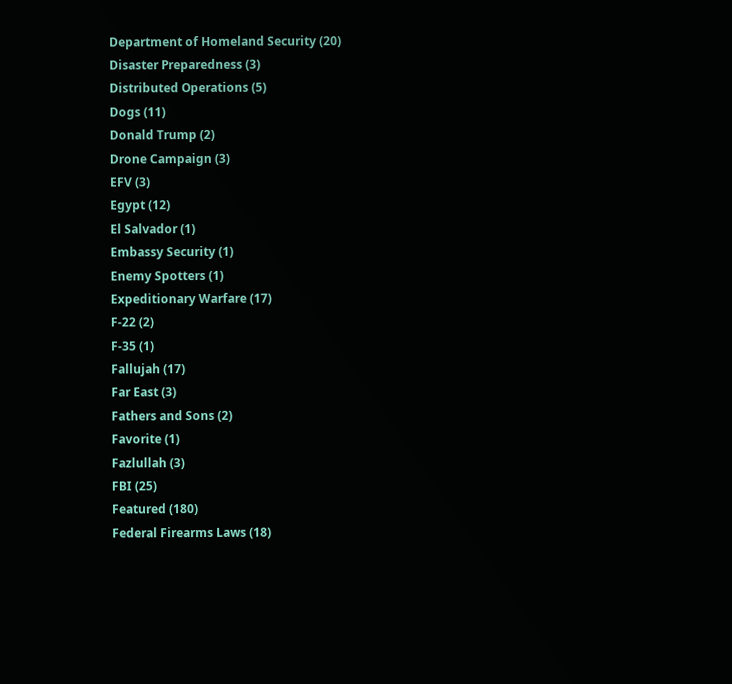Department of Homeland Security (20)
Disaster Preparedness (3)
Distributed Operations (5)
Dogs (11)
Donald Trump (2)
Drone Campaign (3)
EFV (3)
Egypt (12)
El Salvador (1)
Embassy Security (1)
Enemy Spotters (1)
Expeditionary Warfare (17)
F-22 (2)
F-35 (1)
Fallujah (17)
Far East (3)
Fathers and Sons (2)
Favorite (1)
Fazlullah (3)
FBI (25)
Featured (180)
Federal Firearms Laws (18)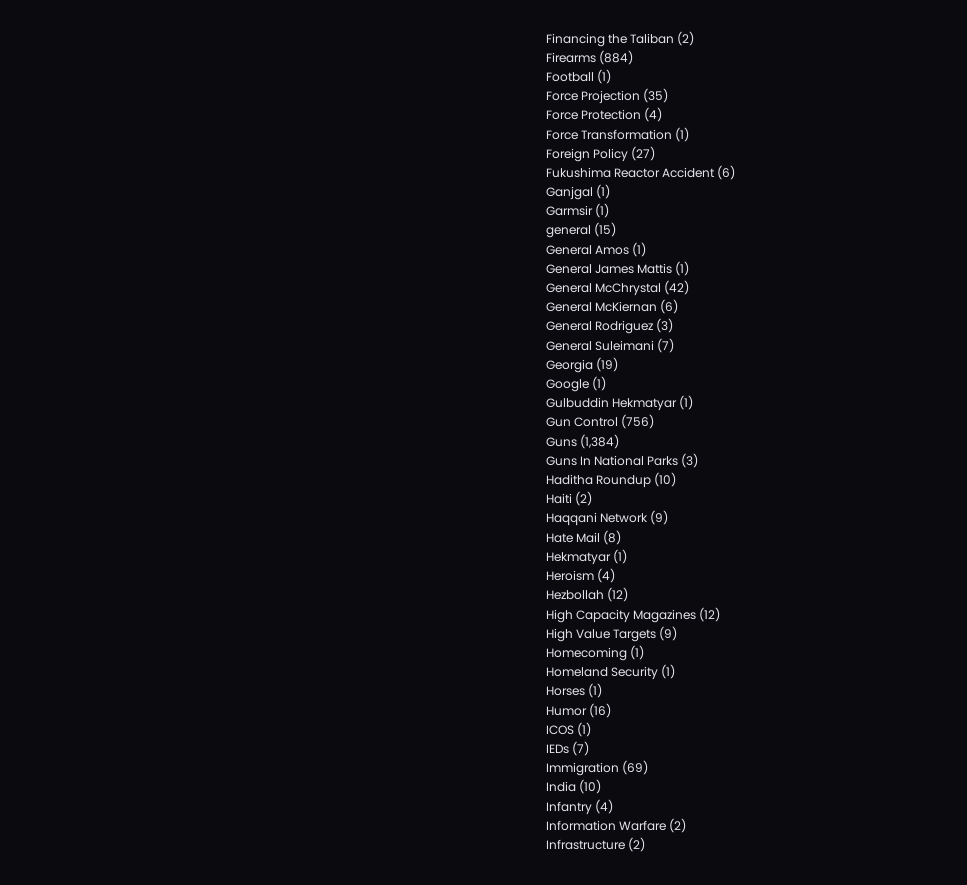Financing the Taliban (2)
Firearms (884)
Football (1)
Force Projection (35)
Force Protection (4)
Force Transformation (1)
Foreign Policy (27)
Fukushima Reactor Accident (6)
Ganjgal (1)
Garmsir (1)
general (15)
General Amos (1)
General James Mattis (1)
General McChrystal (42)
General McKiernan (6)
General Rodriguez (3)
General Suleimani (7)
Georgia (19)
Google (1)
Gulbuddin Hekmatyar (1)
Gun Control (756)
Guns (1,384)
Guns In National Parks (3)
Haditha Roundup (10)
Haiti (2)
Haqqani Network (9)
Hate Mail (8)
Hekmatyar (1)
Heroism (4)
Hezbollah (12)
High Capacity Magazines (12)
High Value Targets (9)
Homecoming (1)
Homeland Security (1)
Horses (1)
Humor (16)
ICOS (1)
IEDs (7)
Immigration (69)
India (10)
Infantry (4)
Information Warfare (2)
Infrastructure (2)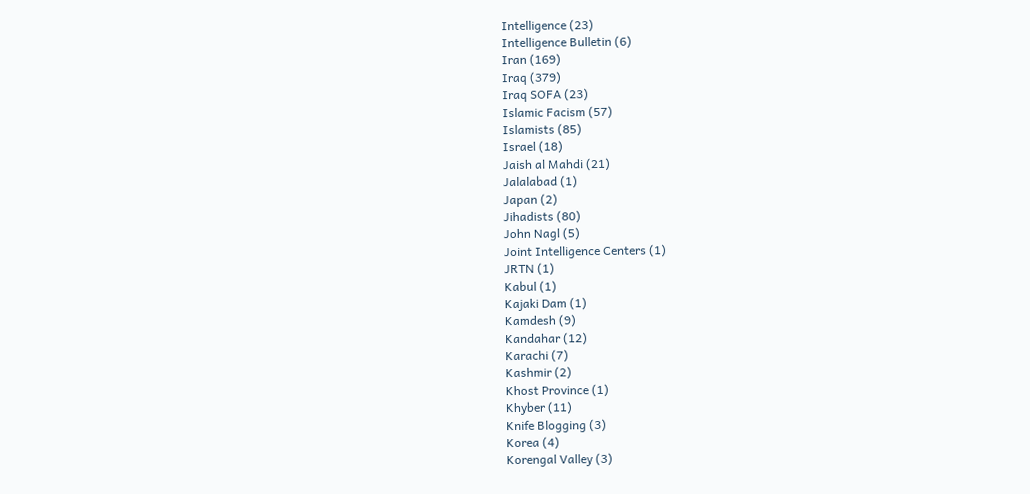Intelligence (23)
Intelligence Bulletin (6)
Iran (169)
Iraq (379)
Iraq SOFA (23)
Islamic Facism (57)
Islamists (85)
Israel (18)
Jaish al Mahdi (21)
Jalalabad (1)
Japan (2)
Jihadists (80)
John Nagl (5)
Joint Intelligence Centers (1)
JRTN (1)
Kabul (1)
Kajaki Dam (1)
Kamdesh (9)
Kandahar (12)
Karachi (7)
Kashmir (2)
Khost Province (1)
Khyber (11)
Knife Blogging (3)
Korea (4)
Korengal Valley (3)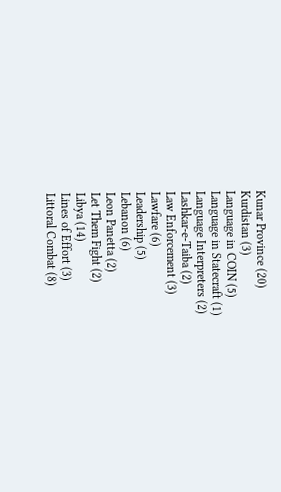Kunar Province (20)
Kurdistan (3)
Language in COIN (5)
Language in Statecraft (1)
Language Interpreters (2)
Lashkar-e-Taiba (2)
Law Enforcement (3)
Lawfare (6)
Leadership (5)
Lebanon (6)
Leon Panetta (2)
Let Them Fight (2)
Libya (14)
Lines of Effort (3)
Littoral Combat (8)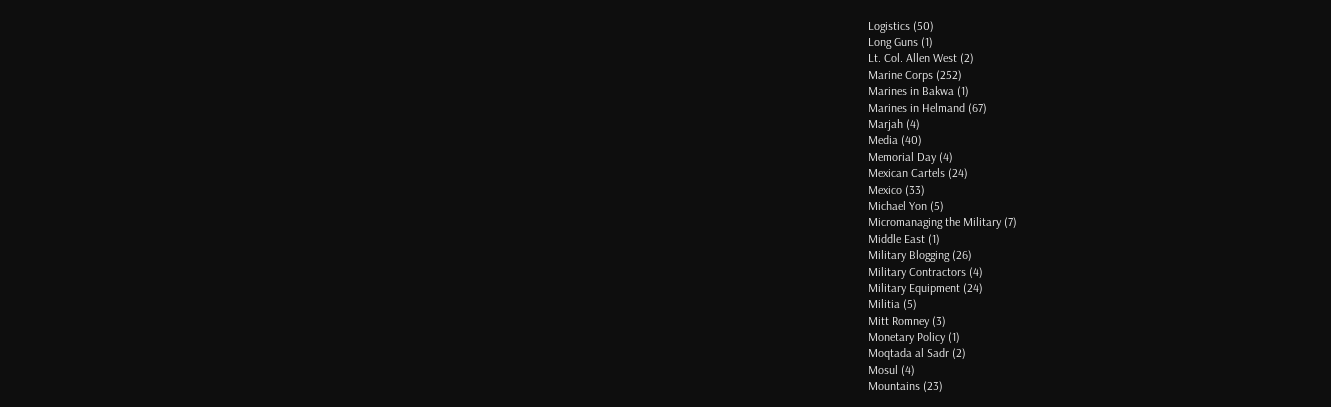Logistics (50)
Long Guns (1)
Lt. Col. Allen West (2)
Marine Corps (252)
Marines in Bakwa (1)
Marines in Helmand (67)
Marjah (4)
Media (40)
Memorial Day (4)
Mexican Cartels (24)
Mexico (33)
Michael Yon (5)
Micromanaging the Military (7)
Middle East (1)
Military Blogging (26)
Military Contractors (4)
Military Equipment (24)
Militia (5)
Mitt Romney (3)
Monetary Policy (1)
Moqtada al Sadr (2)
Mosul (4)
Mountains (23)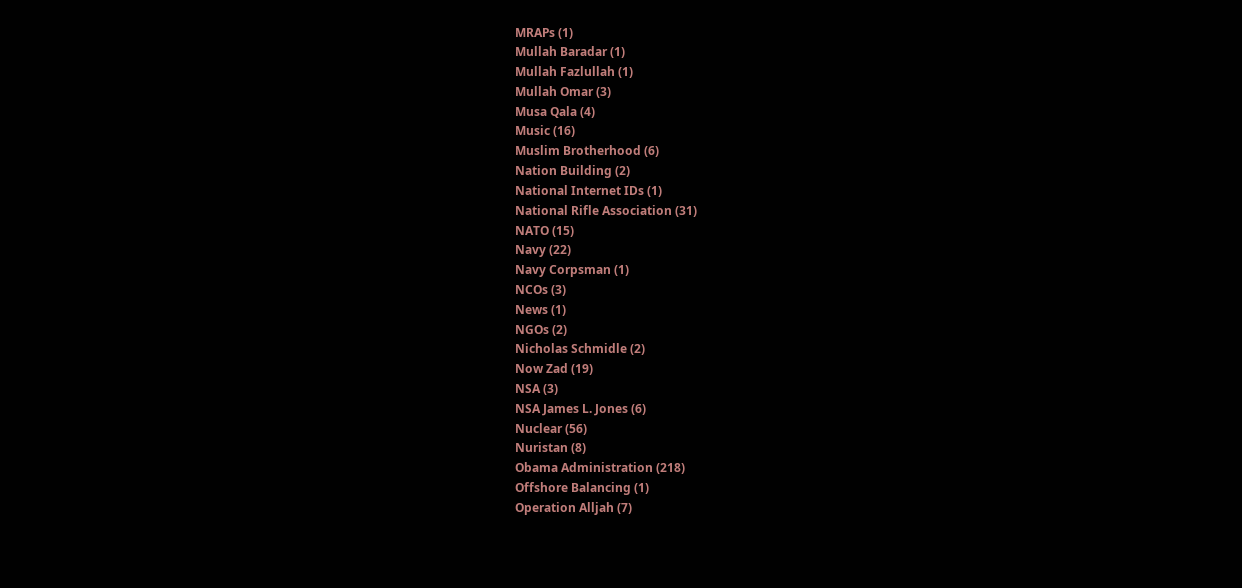MRAPs (1)
Mullah Baradar (1)
Mullah Fazlullah (1)
Mullah Omar (3)
Musa Qala (4)
Music (16)
Muslim Brotherhood (6)
Nation Building (2)
National Internet IDs (1)
National Rifle Association (31)
NATO (15)
Navy (22)
Navy Corpsman (1)
NCOs (3)
News (1)
NGOs (2)
Nicholas Schmidle (2)
Now Zad (19)
NSA (3)
NSA James L. Jones (6)
Nuclear (56)
Nuristan (8)
Obama Administration (218)
Offshore Balancing (1)
Operation Alljah (7)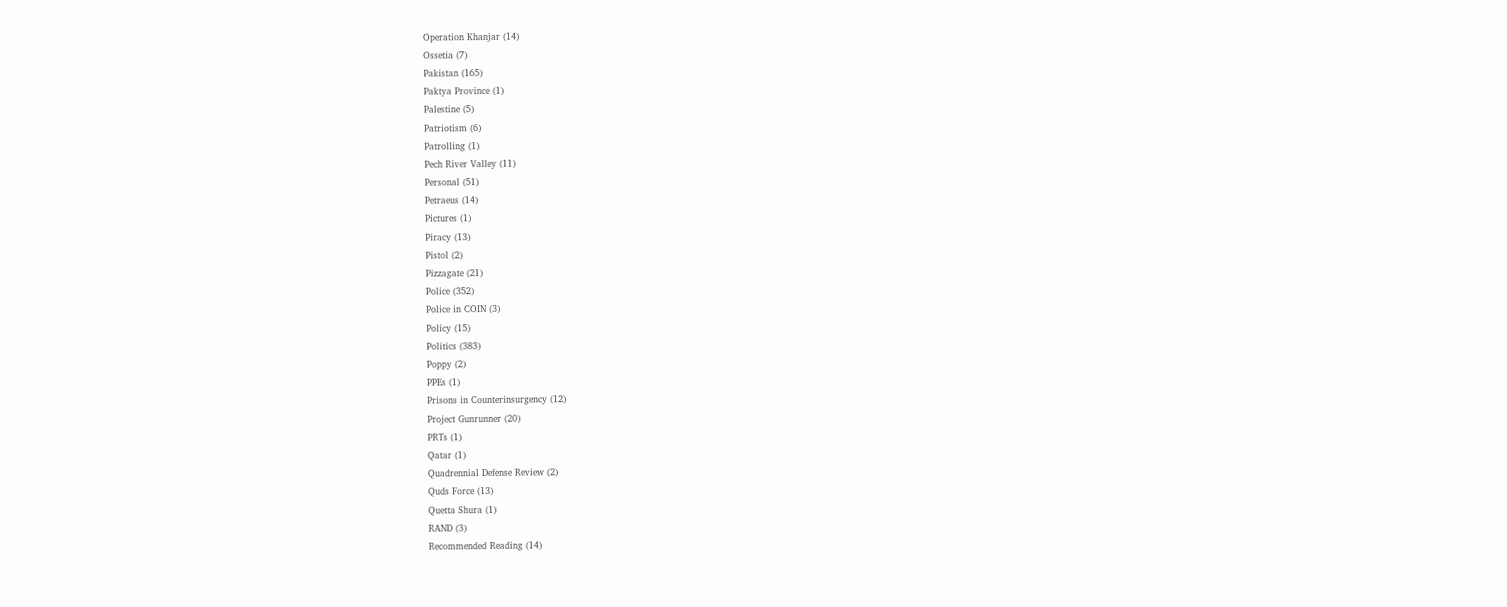Operation Khanjar (14)
Ossetia (7)
Pakistan (165)
Paktya Province (1)
Palestine (5)
Patriotism (6)
Patrolling (1)
Pech River Valley (11)
Personal (51)
Petraeus (14)
Pictures (1)
Piracy (13)
Pistol (2)
Pizzagate (21)
Police (352)
Police in COIN (3)
Policy (15)
Politics (383)
Poppy (2)
PPEs (1)
Prisons in Counterinsurgency (12)
Project Gunrunner (20)
PRTs (1)
Qatar (1)
Quadrennial Defense Review (2)
Quds Force (13)
Quetta Shura (1)
RAND (3)
Recommended Reading (14)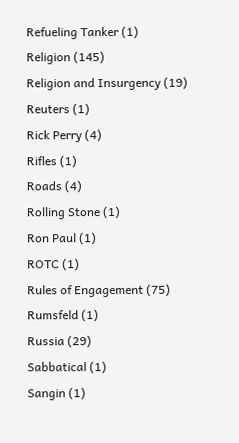Refueling Tanker (1)
Religion (145)
Religion and Insurgency (19)
Reuters (1)
Rick Perry (4)
Rifles (1)
Roads (4)
Rolling Stone (1)
Ron Paul (1)
ROTC (1)
Rules of Engagement (75)
Rumsfeld (1)
Russia (29)
Sabbatical (1)
Sangin (1)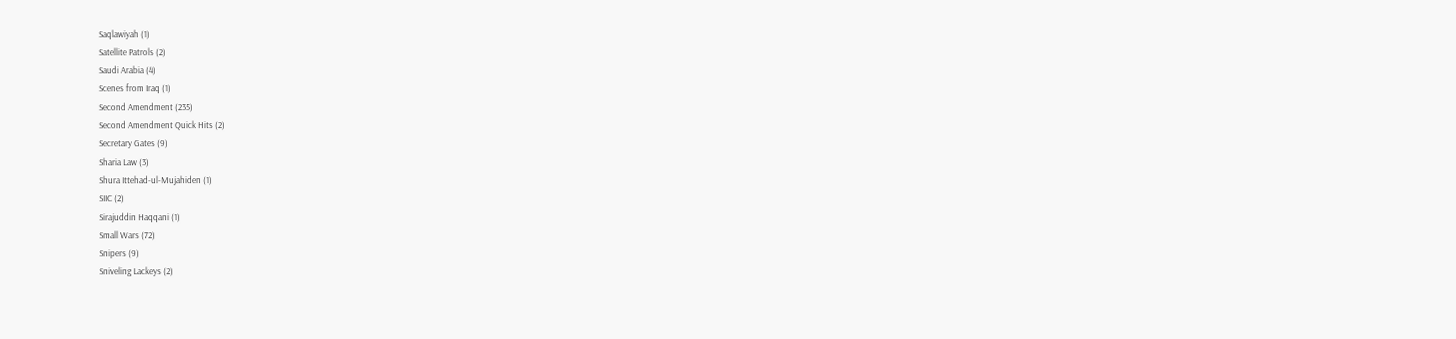Saqlawiyah (1)
Satellite Patrols (2)
Saudi Arabia (4)
Scenes from Iraq (1)
Second Amendment (235)
Second Amendment Quick Hits (2)
Secretary Gates (9)
Sharia Law (3)
Shura Ittehad-ul-Mujahiden (1)
SIIC (2)
Sirajuddin Haqqani (1)
Small Wars (72)
Snipers (9)
Sniveling Lackeys (2)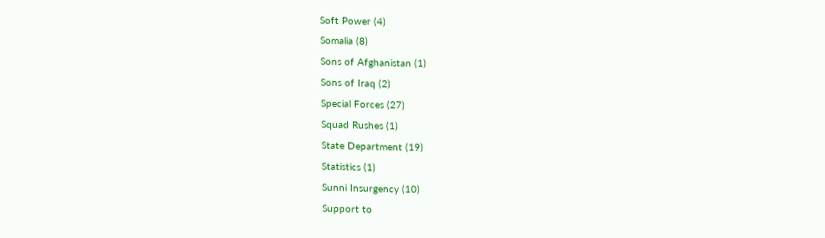Soft Power (4)
Somalia (8)
Sons of Afghanistan (1)
Sons of Iraq (2)
Special Forces (27)
Squad Rushes (1)
State Department (19)
Statistics (1)
Sunni Insurgency (10)
Support to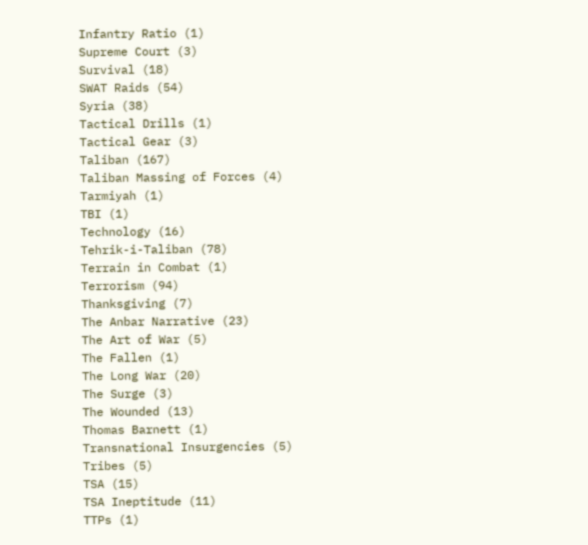Infantry Ratio (1)
Supreme Court (3)
Survival (18)
SWAT Raids (54)
Syria (38)
Tactical Drills (1)
Tactical Gear (3)
Taliban (167)
Taliban Massing of Forces (4)
Tarmiyah (1)
TBI (1)
Technology (16)
Tehrik-i-Taliban (78)
Terrain in Combat (1)
Terrorism (94)
Thanksgiving (7)
The Anbar Narrative (23)
The Art of War (5)
The Fallen (1)
The Long War (20)
The Surge (3)
The Wounded (13)
Thomas Barnett (1)
Transnational Insurgencies (5)
Tribes (5)
TSA (15)
TSA Ineptitude (11)
TTPs (1)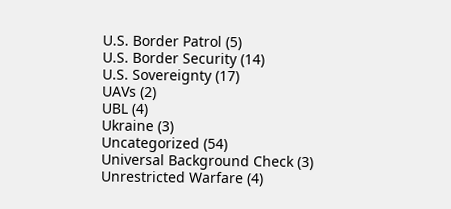U.S. Border Patrol (5)
U.S. Border Security (14)
U.S. Sovereignty (17)
UAVs (2)
UBL (4)
Ukraine (3)
Uncategorized (54)
Universal Background Check (3)
Unrestricted Warfare (4)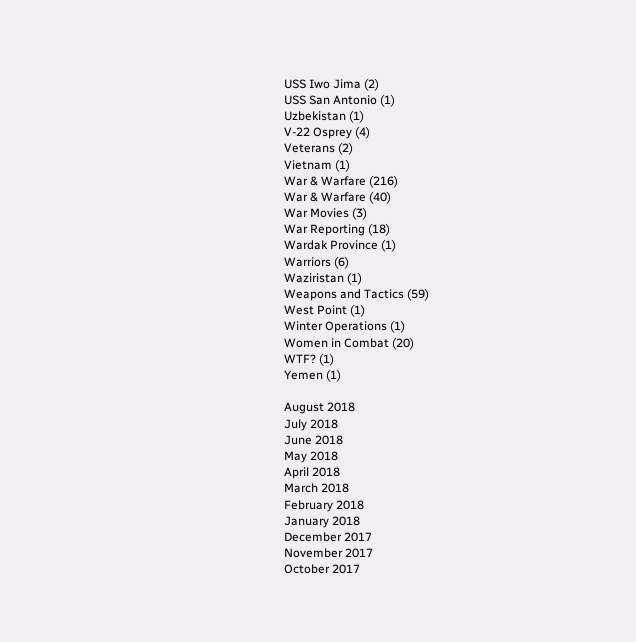USS Iwo Jima (2)
USS San Antonio (1)
Uzbekistan (1)
V-22 Osprey (4)
Veterans (2)
Vietnam (1)
War & Warfare (216)
War & Warfare (40)
War Movies (3)
War Reporting (18)
Wardak Province (1)
Warriors (6)
Waziristan (1)
Weapons and Tactics (59)
West Point (1)
Winter Operations (1)
Women in Combat (20)
WTF? (1)
Yemen (1)

August 2018
July 2018
June 2018
May 2018
April 2018
March 2018
February 2018
January 2018
December 2017
November 2017
October 2017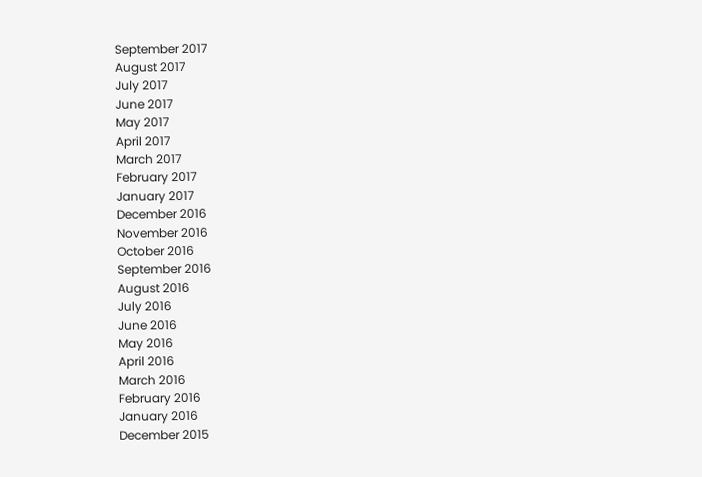September 2017
August 2017
July 2017
June 2017
May 2017
April 2017
March 2017
February 2017
January 2017
December 2016
November 2016
October 2016
September 2016
August 2016
July 2016
June 2016
May 2016
April 2016
March 2016
February 2016
January 2016
December 2015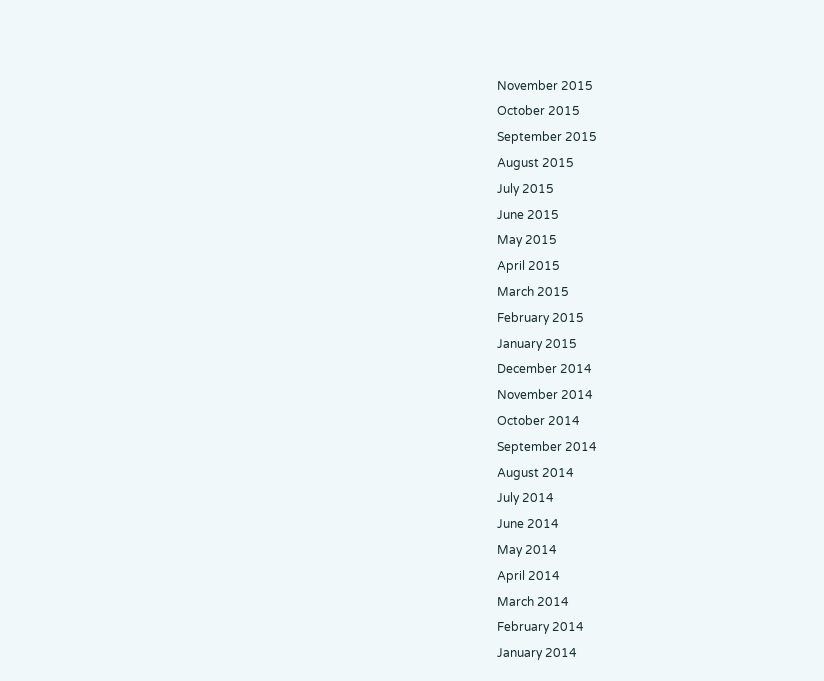November 2015
October 2015
September 2015
August 2015
July 2015
June 2015
May 2015
April 2015
March 2015
February 2015
January 2015
December 2014
November 2014
October 2014
September 2014
August 2014
July 2014
June 2014
May 2014
April 2014
March 2014
February 2014
January 2014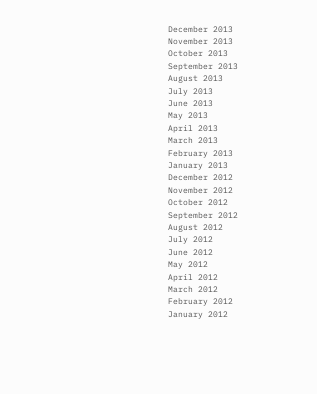December 2013
November 2013
October 2013
September 2013
August 2013
July 2013
June 2013
May 2013
April 2013
March 2013
February 2013
January 2013
December 2012
November 2012
October 2012
September 2012
August 2012
July 2012
June 2012
May 2012
April 2012
March 2012
February 2012
January 2012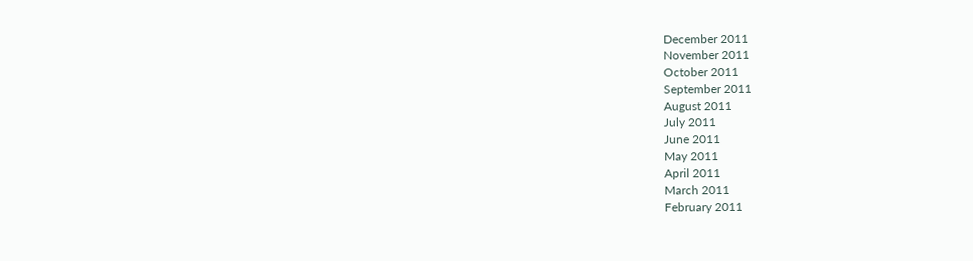December 2011
November 2011
October 2011
September 2011
August 2011
July 2011
June 2011
May 2011
April 2011
March 2011
February 2011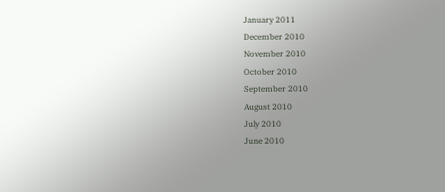January 2011
December 2010
November 2010
October 2010
September 2010
August 2010
July 2010
June 2010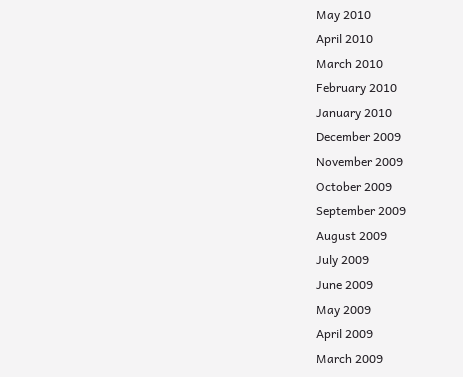May 2010
April 2010
March 2010
February 2010
January 2010
December 2009
November 2009
October 2009
September 2009
August 2009
July 2009
June 2009
May 2009
April 2009
March 2009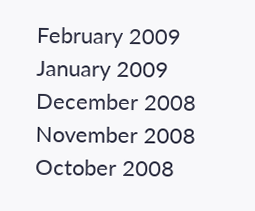February 2009
January 2009
December 2008
November 2008
October 2008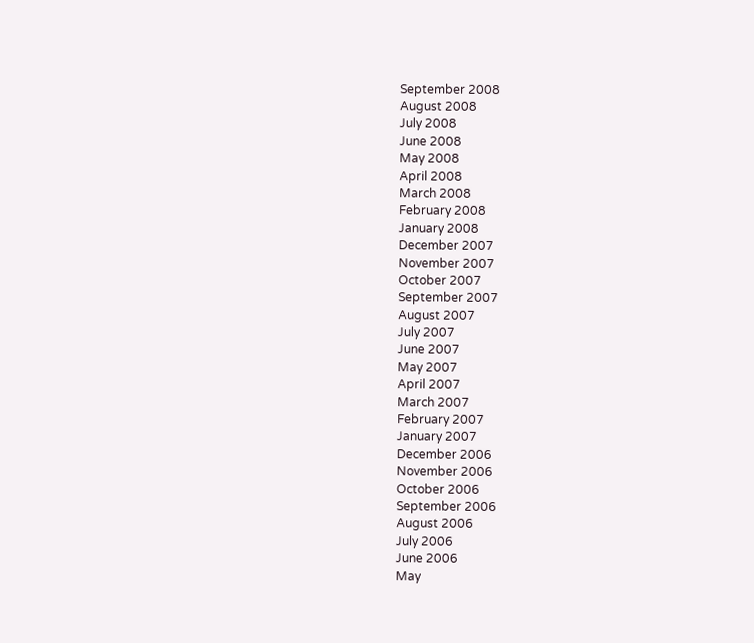September 2008
August 2008
July 2008
June 2008
May 2008
April 2008
March 2008
February 2008
January 2008
December 2007
November 2007
October 2007
September 2007
August 2007
July 2007
June 2007
May 2007
April 2007
March 2007
February 2007
January 2007
December 2006
November 2006
October 2006
September 2006
August 2006
July 2006
June 2006
May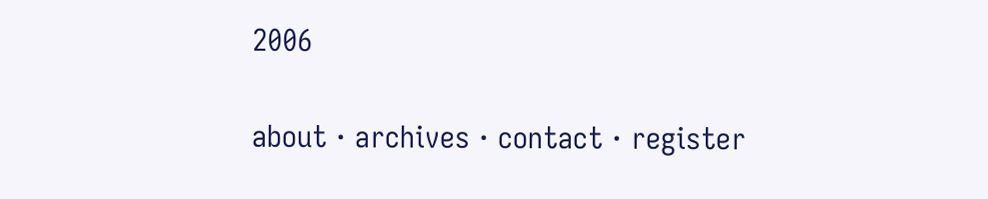2006

about · archives · contact · register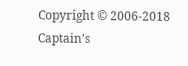Copyright © 2006-2018 Captain's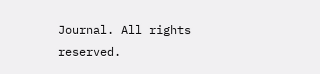Journal. All rights reserved.